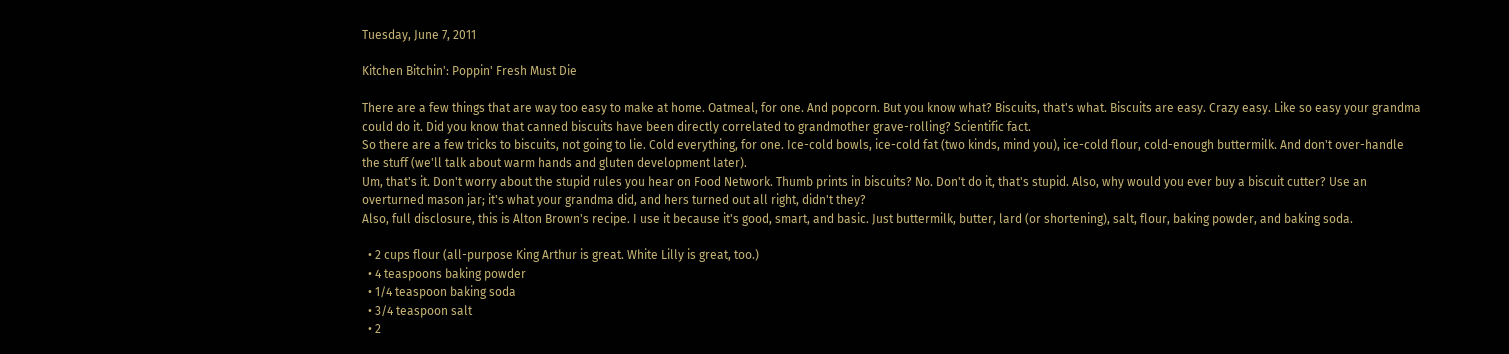Tuesday, June 7, 2011

Kitchen Bitchin': Poppin' Fresh Must Die

There are a few things that are way too easy to make at home. Oatmeal, for one. And popcorn. But you know what? Biscuits, that's what. Biscuits are easy. Crazy easy. Like so easy your grandma could do it. Did you know that canned biscuits have been directly correlated to grandmother grave-rolling? Scientific fact.
So there are a few tricks to biscuits, not going to lie. Cold everything, for one. Ice-cold bowls, ice-cold fat (two kinds, mind you), ice-cold flour, cold-enough buttermilk. And don't over-handle the stuff (we'll talk about warm hands and gluten development later).
Um, that's it. Don't worry about the stupid rules you hear on Food Network. Thumb prints in biscuits? No. Don't do it, that's stupid. Also, why would you ever buy a biscuit cutter? Use an overturned mason jar; it's what your grandma did, and hers turned out all right, didn't they?
Also, full disclosure, this is Alton Brown's recipe. I use it because it's good, smart, and basic. Just buttermilk, butter, lard (or shortening), salt, flour, baking powder, and baking soda.

  • 2 cups flour (all-purpose King Arthur is great. White Lilly is great, too.)
  • 4 teaspoons baking powder
  • 1/4 teaspoon baking soda
  • 3/4 teaspoon salt
  • 2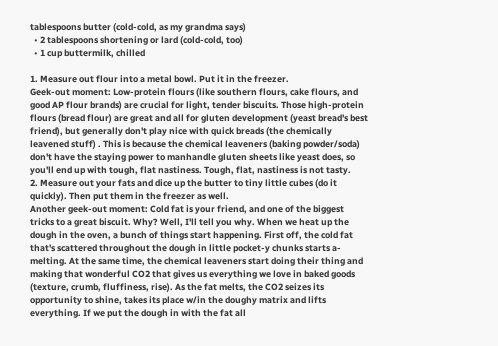tablespoons butter (cold-cold, as my grandma says)
  • 2 tablespoons shortening or lard (cold-cold, too)
  • 1 cup buttermilk, chilled

1. Measure out flour into a metal bowl. Put it in the freezer.
Geek-out moment: Low-protein flours (like southern flours, cake flours, and good AP flour brands) are crucial for light, tender biscuits. Those high-protein flours (bread flour) are great and all for gluten development (yeast bread's best friend), but generally don't play nice with quick breads (the chemically leavened stuff) . This is because the chemical leaveners (baking powder/soda) don't have the staying power to manhandle gluten sheets like yeast does, so you'll end up with tough, flat nastiness. Tough, flat, nastiness is not tasty.
2. Measure out your fats and dice up the butter to tiny little cubes (do it quickly). Then put them in the freezer as well.
Another geek-out moment: Cold fat is your friend, and one of the biggest tricks to a great biscuit. Why? Well, I'll tell you why. When we heat up the dough in the oven, a bunch of things start happening. First off, the cold fat that's scattered throughout the dough in little pocket-y chunks starts a-melting. At the same time, the chemical leaveners start doing their thing and making that wonderful CO2 that gives us everything we love in baked goods (texture, crumb, fluffiness, rise). As the fat melts, the CO2 seizes its opportunity to shine, takes its place w/in the doughy matrix and lifts everything. If we put the dough in with the fat all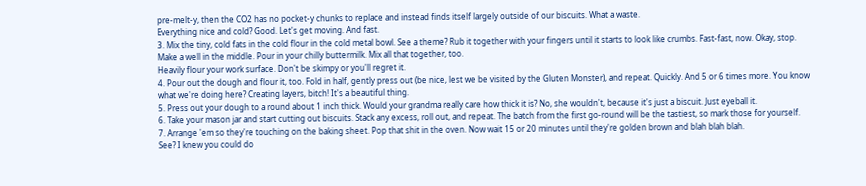pre-melt-y, then the CO2 has no pocket-y chunks to replace and instead finds itself largely outside of our biscuits. What a waste.
Everything nice and cold? Good. Let's get moving. And fast.
3. Mix the tiny, cold fats in the cold flour in the cold metal bowl. See a theme? Rub it together with your fingers until it starts to look like crumbs. Fast-fast, now. Okay, stop. Make a well in the middle. Pour in your chilly buttermilk. Mix all that together, too.
Heavily flour your work surface. Don't be skimpy or you'll regret it.
4. Pour out the dough and flour it, too. Fold in half, gently press out (be nice, lest we be visited by the Gluten Monster), and repeat. Quickly. And 5 or 6 times more. You know what we're doing here? Creating layers, bitch! It's a beautiful thing.
5. Press out your dough to a round about 1 inch thick. Would your grandma really care how thick it is? No, she wouldn't, because it's just a biscuit. Just eyeball it.
6. Take your mason jar and start cutting out biscuits. Stack any excess, roll out, and repeat. The batch from the first go-round will be the tastiest, so mark those for yourself.
7. Arrange 'em so they're touching on the baking sheet. Pop that shit in the oven. Now wait 15 or 20 minutes until they're golden brown and blah blah blah.
See? I knew you could do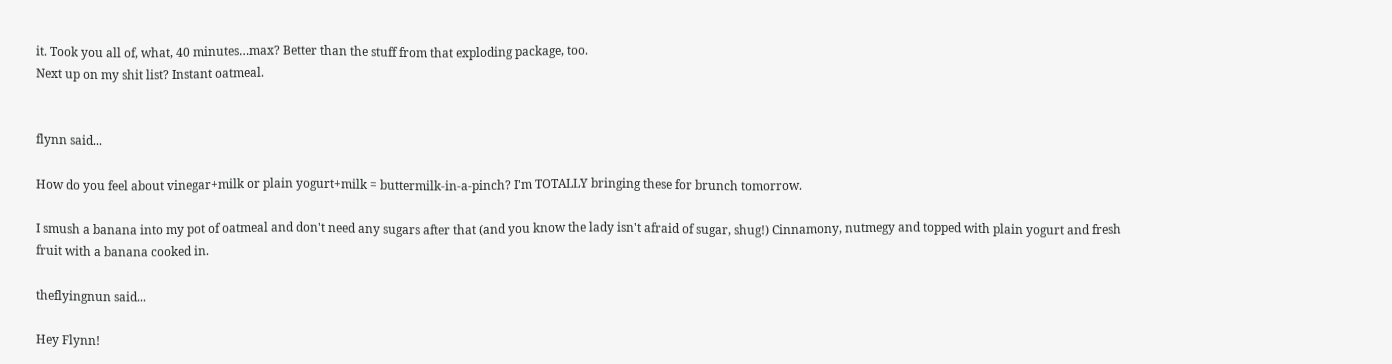it. Took you all of, what, 40 minutes…max? Better than the stuff from that exploding package, too.
Next up on my shit list? Instant oatmeal.


flynn said...

How do you feel about vinegar+milk or plain yogurt+milk = buttermilk-in-a-pinch? I'm TOTALLY bringing these for brunch tomorrow.

I smush a banana into my pot of oatmeal and don't need any sugars after that (and you know the lady isn't afraid of sugar, shug!) Cinnamony, nutmegy and topped with plain yogurt and fresh fruit with a banana cooked in.

theflyingnun said...

Hey Flynn!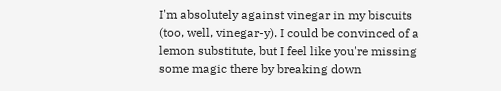I'm absolutely against vinegar in my biscuits (too, well, vinegar-y). I could be convinced of a lemon substitute, but I feel like you're missing some magic there by breaking down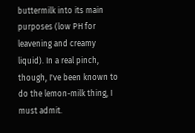buttermilk into its main purposes (low PH for leavening and creamy liquid). In a real pinch, though, I've been known to do the lemon-milk thing, I must admit.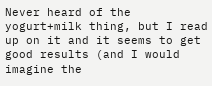Never heard of the yogurt+milk thing, but I read up on it and it seems to get good results (and I would imagine the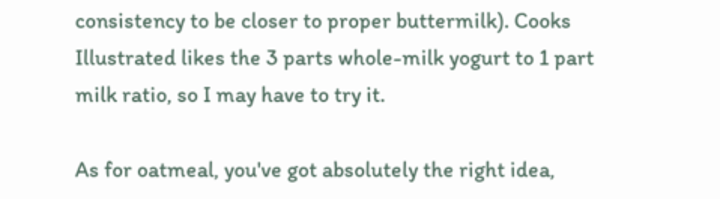consistency to be closer to proper buttermilk). Cooks Illustrated likes the 3 parts whole-milk yogurt to 1 part milk ratio, so I may have to try it.

As for oatmeal, you've got absolutely the right idea,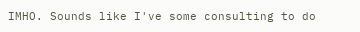IMHO. Sounds like I've some consulting to do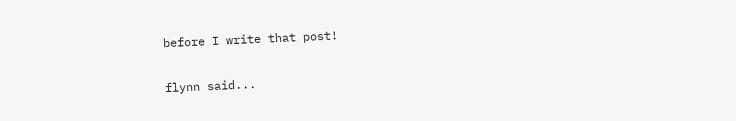before I write that post!

flynn said...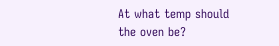At what temp should the oven be?